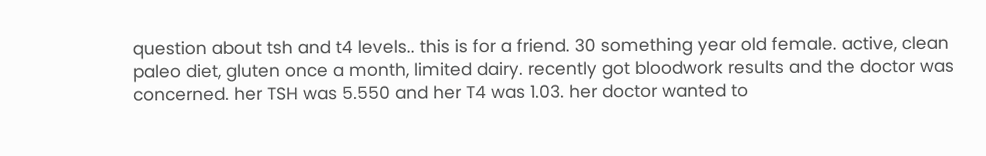question about tsh and t4 levels.. this is for a friend. 30 something year old female. active, clean paleo diet, gluten once a month, limited dairy. recently got bloodwork results and the doctor was concerned. her TSH was 5.550 and her T4 was 1.03. her doctor wanted to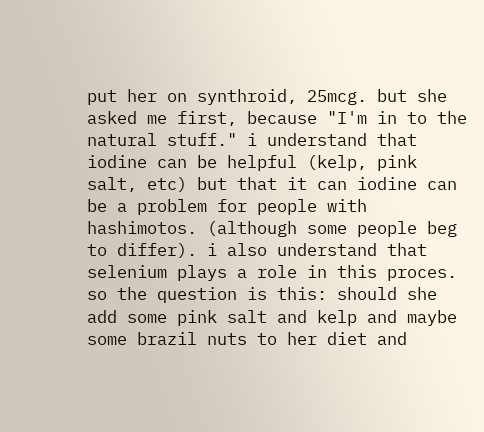put her on synthroid, 25mcg. but she asked me first, because "I'm in to the natural stuff." i understand that iodine can be helpful (kelp, pink salt, etc) but that it can iodine can be a problem for people with hashimotos. (although some people beg to differ). i also understand that selenium plays a role in this proces. so the question is this: should she add some pink salt and kelp and maybe some brazil nuts to her diet and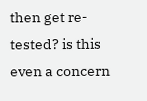then get re-tested? is this even a concern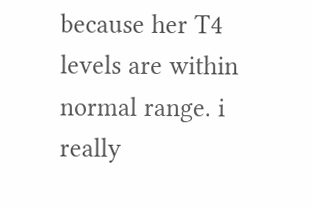because her T4 levels are within normal range. i really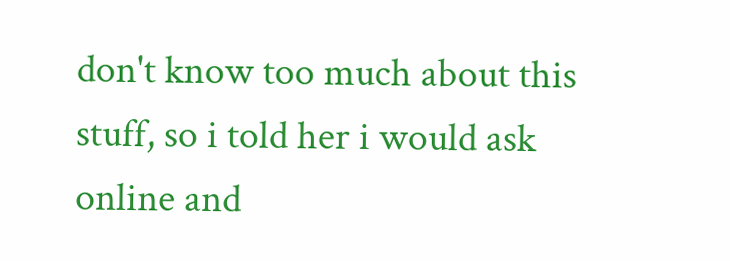don't know too much about this stuff, so i told her i would ask online and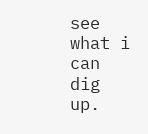see what i can dig up.